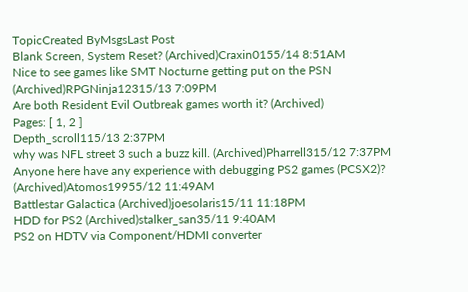TopicCreated ByMsgsLast Post
Blank Screen, System Reset? (Archived)Craxin0155/14 8:51AM
Nice to see games like SMT Nocturne getting put on the PSN (Archived)RPGNinja12315/13 7:09PM
Are both Resident Evil Outbreak games worth it? (Archived)
Pages: [ 1, 2 ]
Depth_scroll115/13 2:37PM
why was NFL street 3 such a buzz kill. (Archived)Pharrell315/12 7:37PM
Anyone here have any experience with debugging PS2 games (PCSX2)? (Archived)Atomos19955/12 11:49AM
Battlestar Galactica (Archived)joesolaris15/11 11:18PM
HDD for PS2 (Archived)stalker_san35/11 9:40AM
PS2 on HDTV via Component/HDMI converter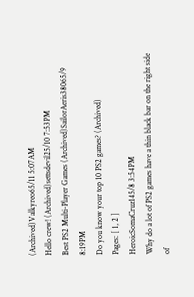(Archived)Valkyreo65/11 5:07AM
Hello crew! (Archived)settsdevil25/10 7:53PM
Best PS2 Multi-Player Games (Archived)SailorAeris38065/9 8:19PM
Do you know your top 10 PS2 games? (Archived)
Pages: [ 1, 2 ]
HeroicSomaCruz145/8 3:54PM
Why do a lot of PS2 games have a thin black bar on the right side of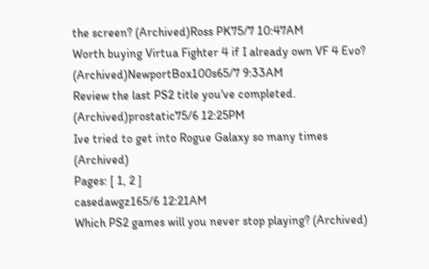the screen? (Archived)Ross PK75/7 10:47AM
Worth buying Virtua Fighter 4 if I already own VF 4 Evo? (Archived)NewportBox100s65/7 9:33AM
Review the last PS2 title you've completed. (Archived)prostatic75/6 12:25PM
Ive tried to get into Rogue Galaxy so many times (Archived)
Pages: [ 1, 2 ]
casedawgz165/6 12:21AM
Which PS2 games will you never stop playing? (Archived)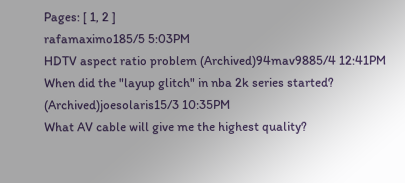Pages: [ 1, 2 ]
rafamaximo185/5 5:03PM
HDTV aspect ratio problem (Archived)94mav9885/4 12:41PM
When did the "layup glitch" in nba 2k series started? (Archived)joesolaris15/3 10:35PM
What AV cable will give me the highest quality?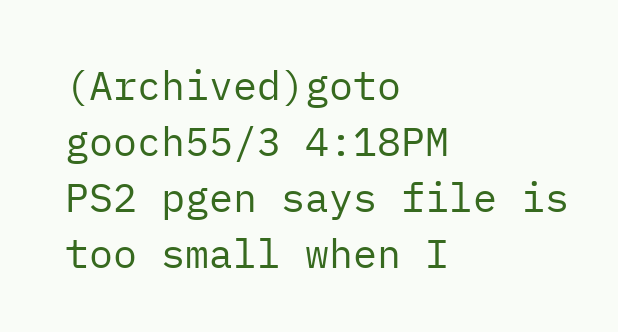(Archived)goto gooch55/3 4:18PM
PS2 pgen says file is too small when I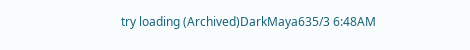try loading (Archived)DarkMaya635/3 6:48AM